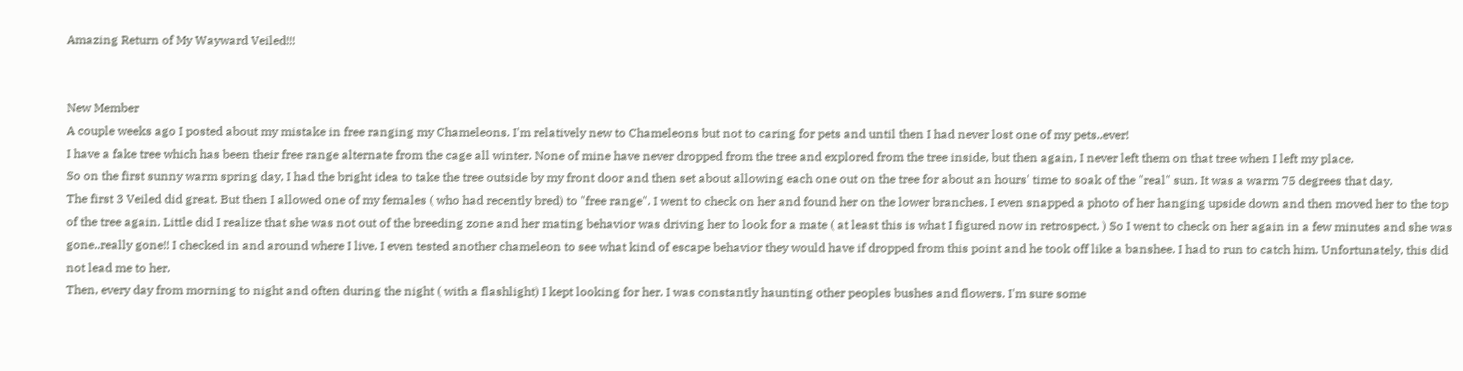Amazing Return of My Wayward Veiled!!!


New Member
A couple weeks ago I posted about my mistake in free ranging my Chameleons. I'm relatively new to Chameleons but not to caring for pets and until then I had never lost one of my pets..ever!
I have a fake tree which has been their free range alternate from the cage all winter. None of mine have never dropped from the tree and explored from the tree inside, but then again, I never left them on that tree when I left my place.
So on the first sunny warm spring day, I had the bright idea to take the tree outside by my front door and then set about allowing each one out on the tree for about an hours' time to soak of the "real" sun. It was a warm 75 degrees that day.
The first 3 Veiled did great. But then I allowed one of my females ( who had recently bred) to "free range". I went to check on her and found her on the lower branches. I even snapped a photo of her hanging upside down and then moved her to the top of the tree again. Little did I realize that she was not out of the breeding zone and her mating behavior was driving her to look for a mate ( at least this is what I figured now in retrospect. ) So I went to check on her again in a few minutes and she was gone..really gone!! I checked in and around where I live. I even tested another chameleon to see what kind of escape behavior they would have if dropped from this point and he took off like a banshee. I had to run to catch him. Unfortunately, this did not lead me to her.
Then, every day from morning to night and often during the night ( with a flashlight) I kept looking for her. I was constantly haunting other peoples bushes and flowers. I'm sure some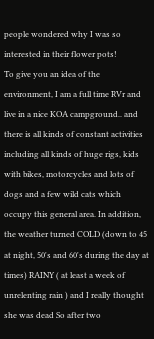people wondered why I was so interested in their flower pots!
To give you an idea of the environment, I am a full time RVr and live in a nice KOA campground.. and there is all kinds of constant activities including all kinds of huge rigs, kids with bikes, motorcycles and lots of dogs and a few wild cats which occupy this general area. In addition, the weather turned COLD (down to 45 at night, 50's and 60's during the day at times) RAINY ( at least a week of unrelenting rain ) and I really thought she was dead So after two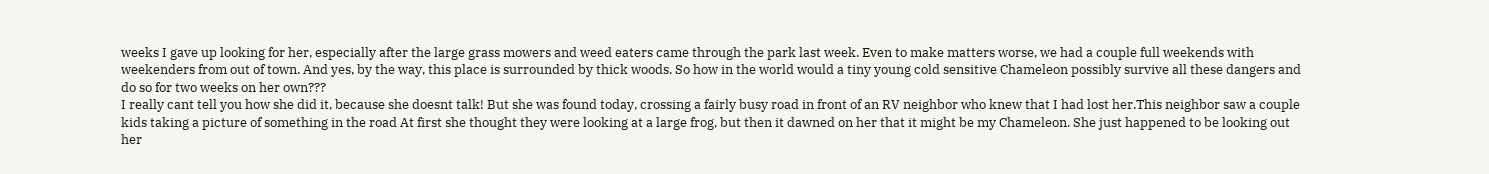weeks I gave up looking for her, especially after the large grass mowers and weed eaters came through the park last week. Even to make matters worse, we had a couple full weekends with weekenders from out of town. And yes, by the way, this place is surrounded by thick woods. So how in the world would a tiny young cold sensitive Chameleon possibly survive all these dangers and do so for two weeks on her own???
I really cant tell you how she did it, because she doesnt talk! But she was found today, crossing a fairly busy road in front of an RV neighbor who knew that I had lost her.This neighbor saw a couple kids taking a picture of something in the road At first she thought they were looking at a large frog, but then it dawned on her that it might be my Chameleon. She just happened to be looking out her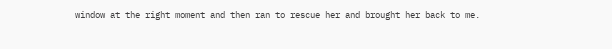window at the right moment and then ran to rescue her and brought her back to me.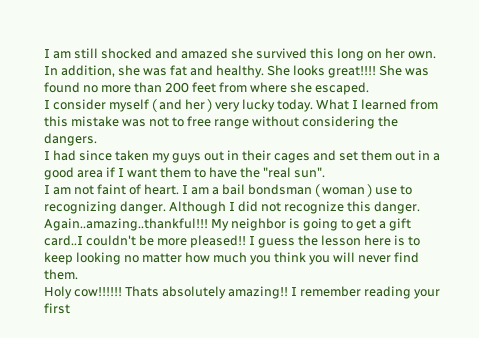I am still shocked and amazed she survived this long on her own. In addition, she was fat and healthy. She looks great!!!! She was found no more than 200 feet from where she escaped.
I consider myself ( and her ) very lucky today. What I learned from this mistake was not to free range without considering the dangers.
I had since taken my guys out in their cages and set them out in a good area if I want them to have the "real sun".
I am not faint of heart. I am a bail bondsman ( woman ) use to recognizing danger. Although I did not recognize this danger. Again..amazing..thankful!!! My neighbor is going to get a gift card..I couldn't be more pleased!! I guess the lesson here is to keep looking no matter how much you think you will never find them.
Holy cow!!!!!! Thats absolutely amazing!! I remember reading your first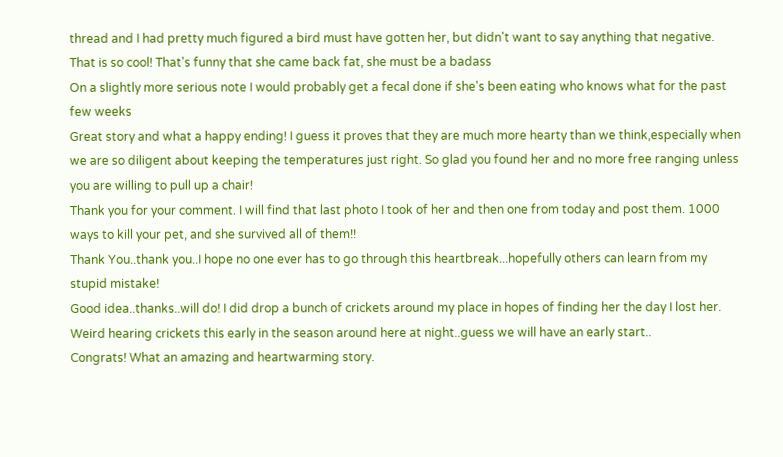thread and I had pretty much figured a bird must have gotten her, but didn't want to say anything that negative. That is so cool! That's funny that she came back fat, she must be a badass
On a slightly more serious note I would probably get a fecal done if she's been eating who knows what for the past few weeks
Great story and what a happy ending! I guess it proves that they are much more hearty than we think,especially when we are so diligent about keeping the temperatures just right. So glad you found her and no more free ranging unless you are willing to pull up a chair!
Thank you for your comment. I will find that last photo I took of her and then one from today and post them. 1000 ways to kill your pet, and she survived all of them!!
Thank You..thank you..I hope no one ever has to go through this heartbreak...hopefully others can learn from my stupid mistake!
Good idea..thanks..will do! I did drop a bunch of crickets around my place in hopes of finding her the day I lost her. Weird hearing crickets this early in the season around here at night..guess we will have an early start..
Congrats! What an amazing and heartwarming story.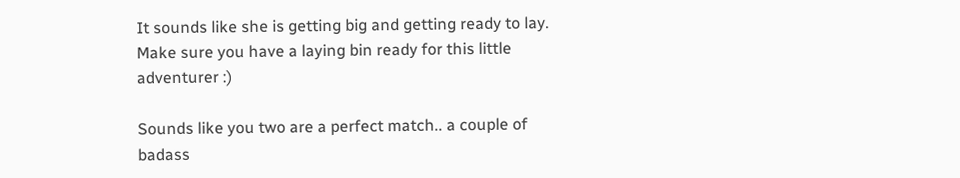It sounds like she is getting big and getting ready to lay. Make sure you have a laying bin ready for this little adventurer :)

Sounds like you two are a perfect match.. a couple of badass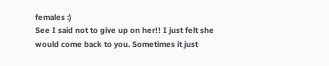females :)
See I said not to give up on her!! I just felt she would come back to you. Sometimes it just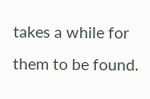takes a while for them to be found.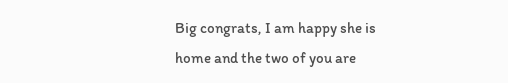Big congrats, I am happy she is home and the two of you are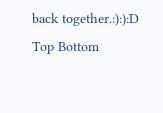back together.:):):D
Top Bottom